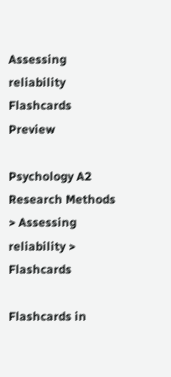Assessing reliability Flashcards Preview

Psychology A2 Research Methods > Assessing reliability > Flashcards

Flashcards in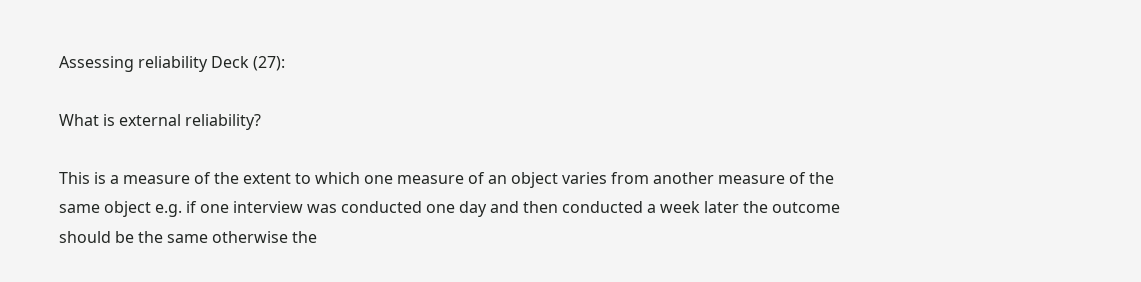Assessing reliability Deck (27):

What is external reliability?

This is a measure of the extent to which one measure of an object varies from another measure of the same object e.g. if one interview was conducted one day and then conducted a week later the outcome should be the same otherwise the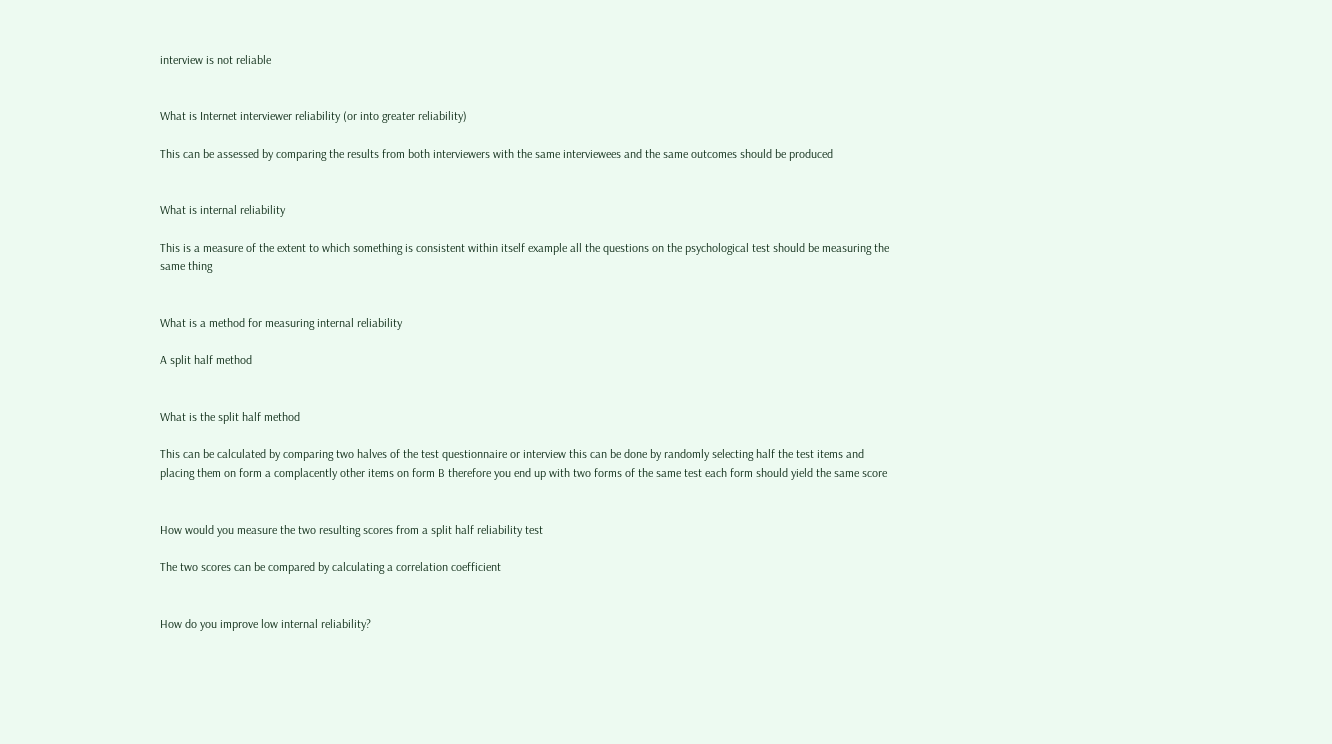interview is not reliable


What is Internet interviewer reliability (or into greater reliability)

This can be assessed by comparing the results from both interviewers with the same interviewees and the same outcomes should be produced


What is internal reliability

This is a measure of the extent to which something is consistent within itself example all the questions on the psychological test should be measuring the same thing


What is a method for measuring internal reliability

A split half method


What is the split half method

This can be calculated by comparing two halves of the test questionnaire or interview this can be done by randomly selecting half the test items and placing them on form a complacently other items on form B therefore you end up with two forms of the same test each form should yield the same score


How would you measure the two resulting scores from a split half reliability test

The two scores can be compared by calculating a correlation coefficient


How do you improve low internal reliability?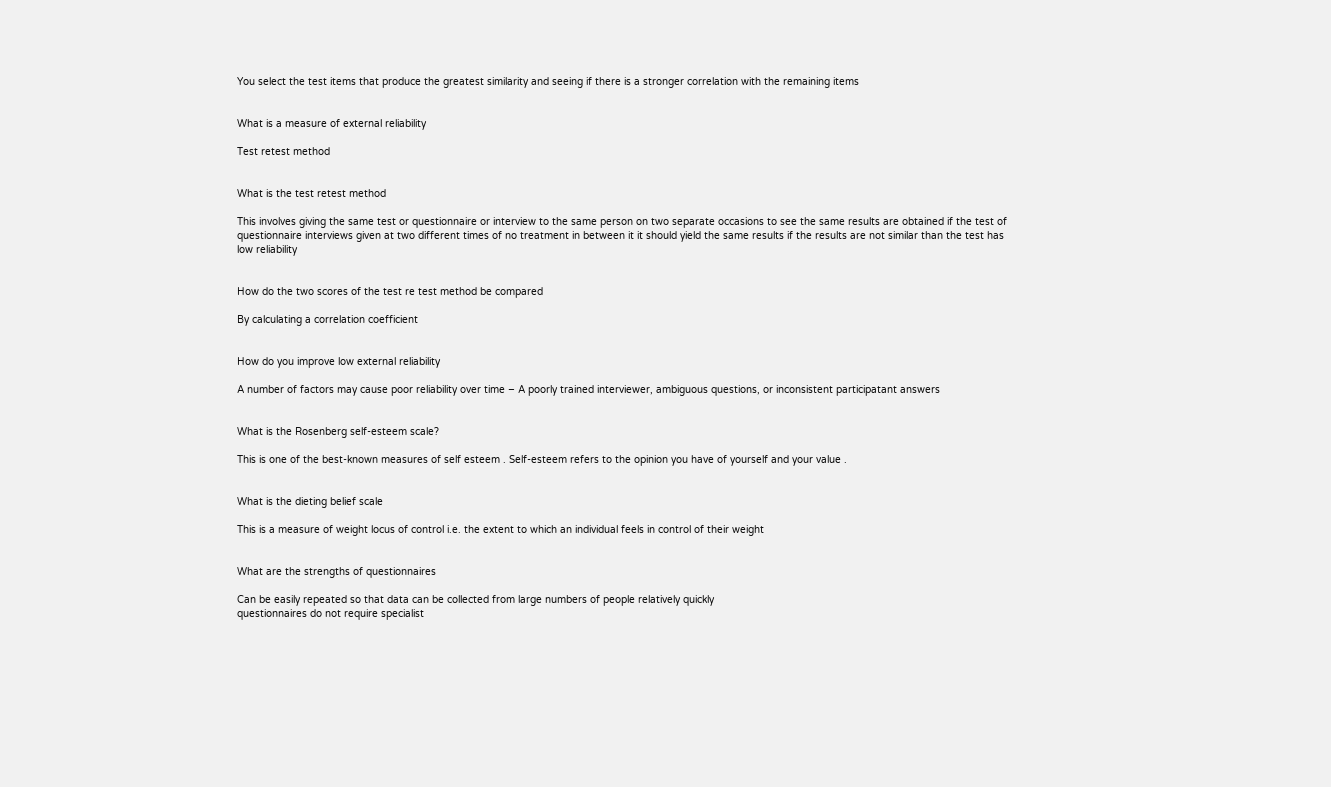You select the test items that produce the greatest similarity and seeing if there is a stronger correlation with the remaining items


What is a measure of external reliability

Test retest method


What is the test retest method

This involves giving the same test or questionnaire or interview to the same person on two separate occasions to see the same results are obtained if the test of questionnaire interviews given at two different times of no treatment in between it it should yield the same results if the results are not similar than the test has low reliability


How do the two scores of the test re test method be compared

By calculating a correlation coefficient


How do you improve low external reliability

A number of factors may cause poor reliability over time – A poorly trained interviewer, ambiguous questions, or inconsistent participatant answers


What is the Rosenberg self-esteem scale?

This is one of the best-known measures of self esteem . Self-esteem refers to the opinion you have of yourself and your value .


What is the dieting belief scale

This is a measure of weight locus of control i.e. the extent to which an individual feels in control of their weight


What are the strengths of questionnaires

Can be easily repeated so that data can be collected from large numbers of people relatively quickly
questionnaires do not require specialist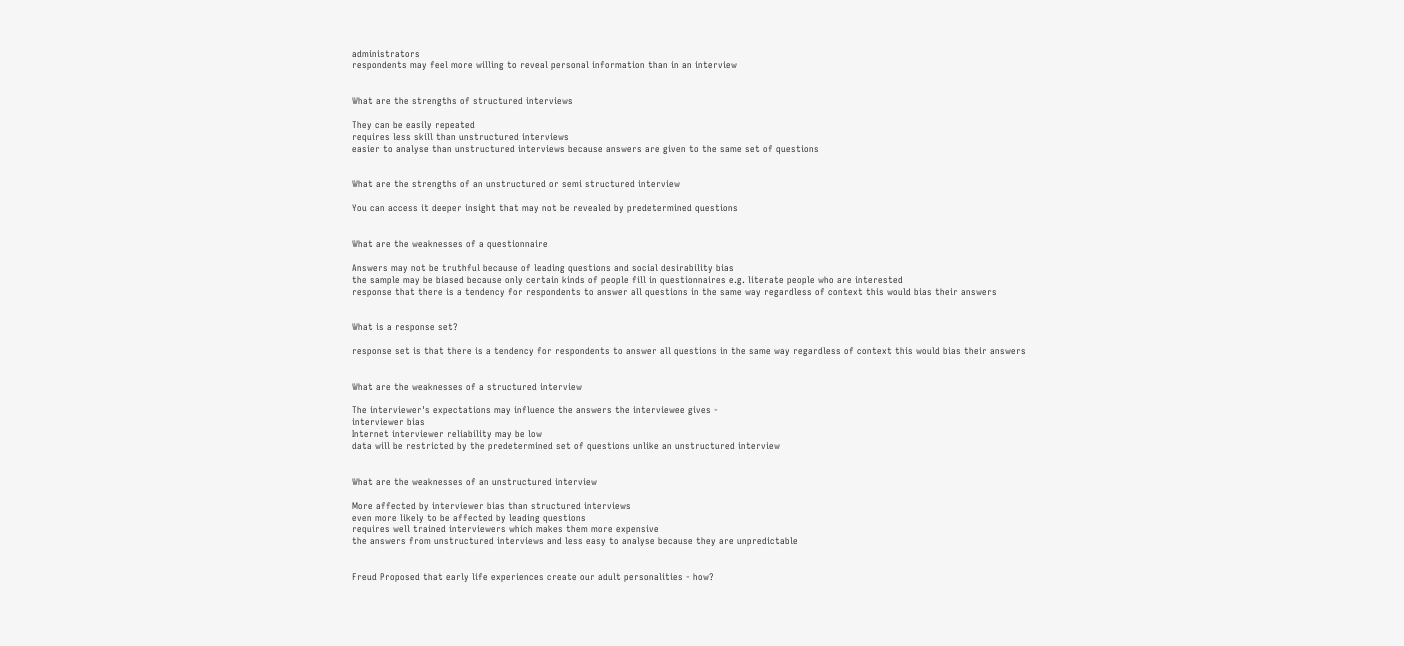administrators
respondents may feel more willing to reveal personal information than in an interview


What are the strengths of structured interviews

They can be easily repeated
requires less skill than unstructured interviews
easier to analyse than unstructured interviews because answers are given to the same set of questions


What are the strengths of an unstructured or semi structured interview

You can access it deeper insight that may not be revealed by predetermined questions


What are the weaknesses of a questionnaire

Answers may not be truthful because of leading questions and social desirability bias
the sample may be biased because only certain kinds of people fill in questionnaires e.g. literate people who are interested
response that there is a tendency for respondents to answer all questions in the same way regardless of context this would bias their answers


What is a response set?

response set is that there is a tendency for respondents to answer all questions in the same way regardless of context this would bias their answers


What are the weaknesses of a structured interview

The interviewer's expectations may influence the answers the interviewee gives -
interviewer bias
Internet interviewer reliability may be low
data will be restricted by the predetermined set of questions unlike an unstructured interview


What are the weaknesses of an unstructured interview

More affected by interviewer bias than structured interviews
even more likely to be affected by leading questions
requires well trained interviewers which makes them more expensive
the answers from unstructured interviews and less easy to analyse because they are unpredictable


Freud Proposed that early life experiences create our adult personalities - how?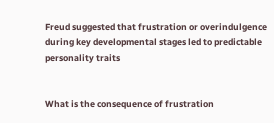Freud suggested that frustration or overindulgence during key developmental stages led to predictable personality traits


What is the consequence of frustration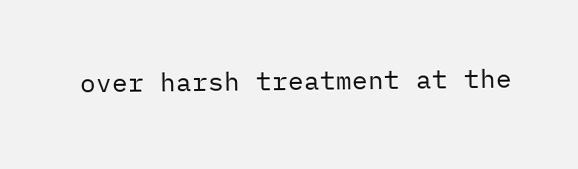over harsh treatment at the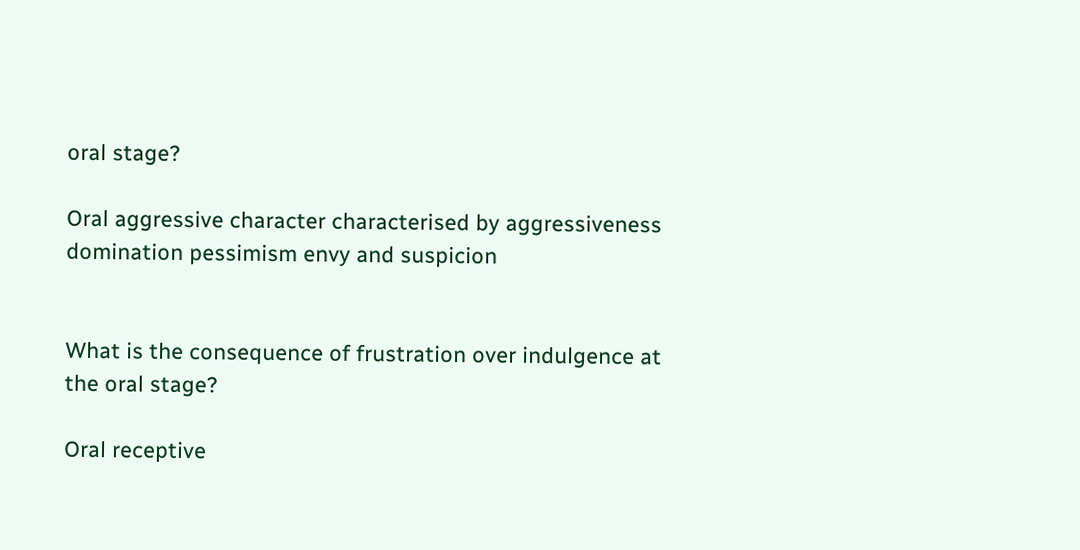oral stage?

Oral aggressive character characterised by aggressiveness domination pessimism envy and suspicion


What is the consequence of frustration over indulgence at the oral stage?

Oral receptive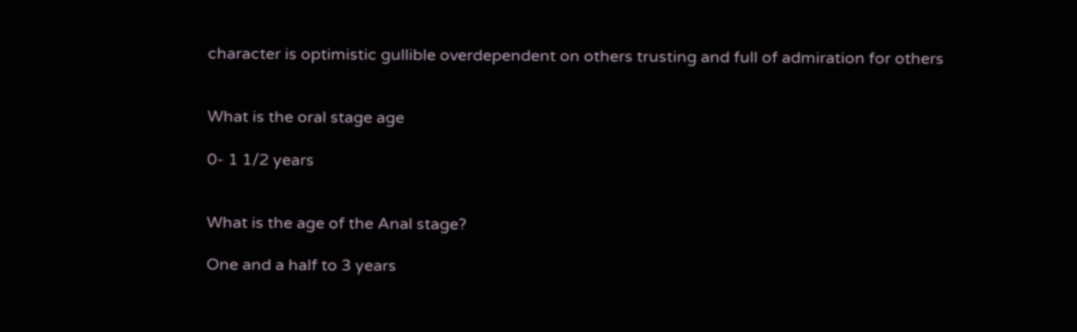character is optimistic gullible overdependent on others trusting and full of admiration for others


What is the oral stage age

0- 1 1/2 years


What is the age of the Anal stage?

One and a half to 3 years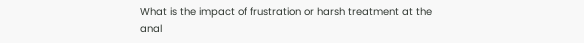What is the impact of frustration or harsh treatment at the anal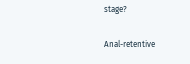stage?

Anal-retentive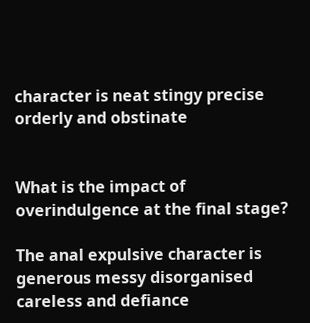character is neat stingy precise orderly and obstinate


What is the impact of overindulgence at the final stage?

The anal expulsive character is generous messy disorganised careless and defiance